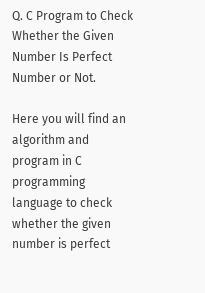Q. C Program to Check Whether the Given Number Is Perfect Number or Not.

Here you will find an algorithm and program in C programming language to check whether the given number is perfect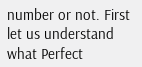number or not. First let us understand what Perfect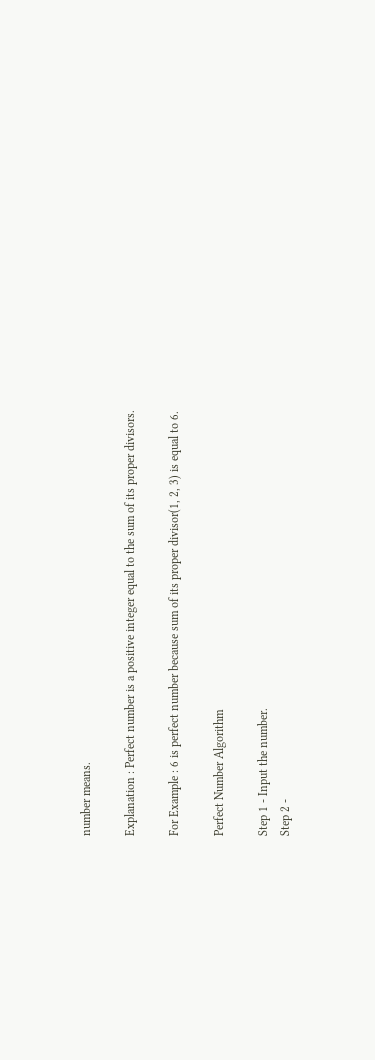number means.

Explanation : Perfect number is a positive integer equal to the sum of its proper divisors.

For Example : 6 is perfect number because sum of its proper divisor(1, 2, 3) is equal to 6.

Perfect Number Algorithm

Step 1 - Input the number.
Step 2 -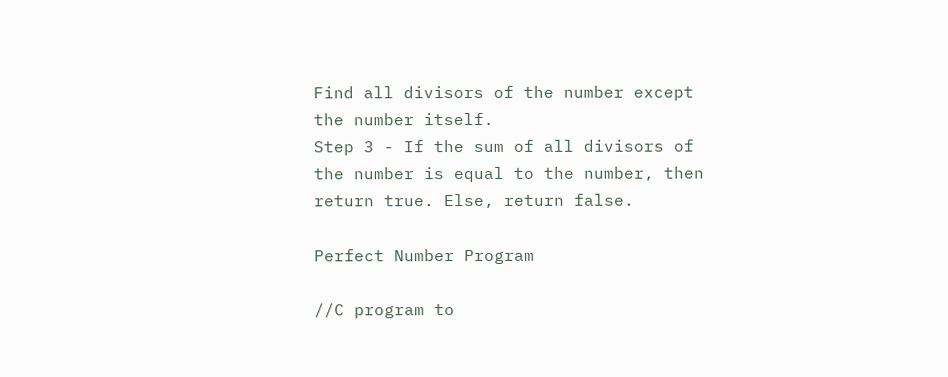Find all divisors of the number except the number itself.
Step 3 - If the sum of all divisors of the number is equal to the number, then return true. Else, return false.

Perfect Number Program

//C program to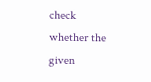check whether the given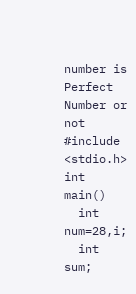number is Perfect Number or not
#include <stdio.h>
int main()
  int num=28,i;
  int sum;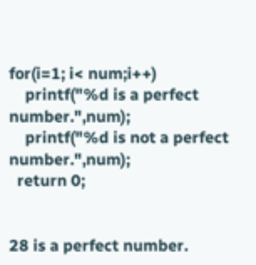for(i=1; i< num;i++)
    printf("%d is a perfect number.",num);
    printf("%d is not a perfect number.",num);
  return 0;


28 is a perfect number.